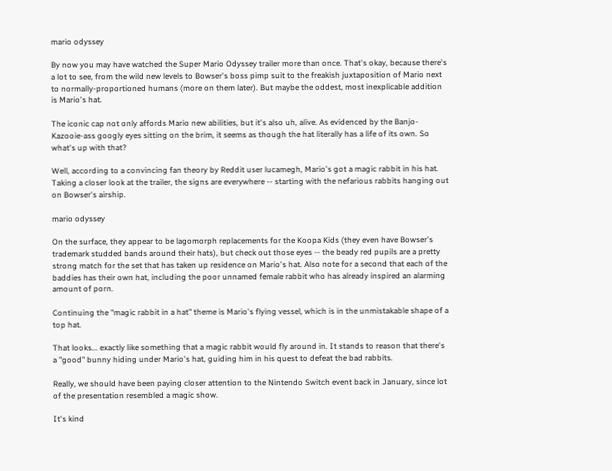mario odyssey

By now you may have watched the Super Mario Odyssey trailer more than once. That's okay, because there's a lot to see, from the wild new levels to Bowser's boss pimp suit to the freakish juxtaposition of Mario next to normally-proportioned humans (more on them later). But maybe the oddest, most inexplicable addition is Mario's hat.

The iconic cap not only affords Mario new abilities, but it's also uh, alive. As evidenced by the Banjo-Kazooie-ass googly eyes sitting on the brim, it seems as though the hat literally has a life of its own. So what's up with that?

Well, according to a convincing fan theory by Reddit user lucamegh, Mario's got a magic rabbit in his hat. Taking a closer look at the trailer, the signs are everywhere -- starting with the nefarious rabbits hanging out on Bowser's airship.

mario odyssey

On the surface, they appear to be lagomorph replacements for the Koopa Kids (they even have Bowser's trademark studded bands around their hats), but check out those eyes -- the beady red pupils are a pretty strong match for the set that has taken up residence on Mario's hat. Also note for a second that each of the baddies has their own hat, including the poor unnamed female rabbit who has already inspired an alarming amount of porn.

Continuing the "magic rabbit in a hat" theme is Mario's flying vessel, which is in the unmistakable shape of a top hat.

That looks... exactly like something that a magic rabbit would fly around in. It stands to reason that there's a "good" bunny hiding under Mario's hat, guiding him in his quest to defeat the bad rabbits.

Really, we should have been paying closer attention to the Nintendo Switch event back in January, since lot of the presentation resembled a magic show.

It's kind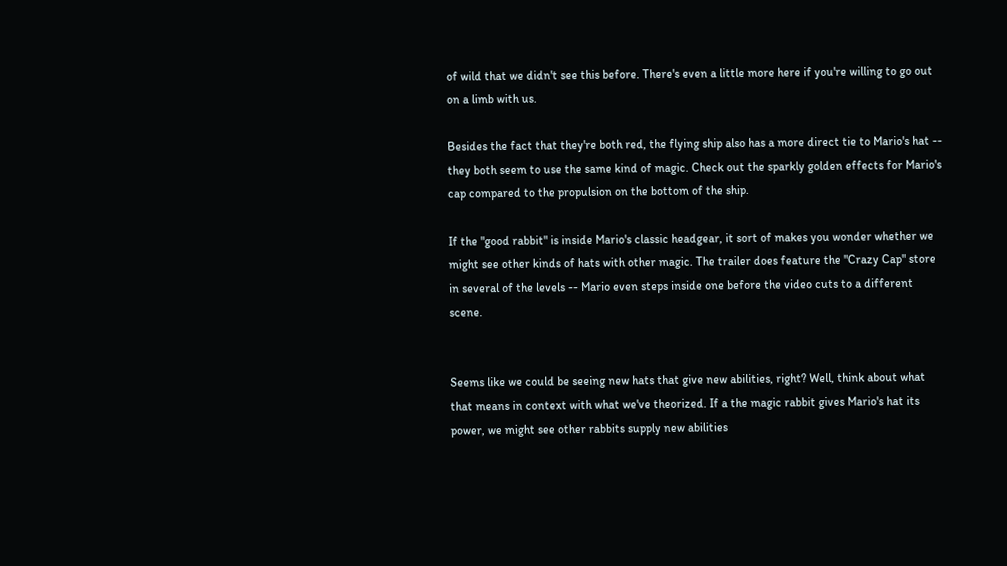of wild that we didn't see this before. There's even a little more here if you're willing to go out on a limb with us.

Besides the fact that they're both red, the flying ship also has a more direct tie to Mario's hat -- they both seem to use the same kind of magic. Check out the sparkly golden effects for Mario's cap compared to the propulsion on the bottom of the ship.

If the "good rabbit" is inside Mario's classic headgear, it sort of makes you wonder whether we might see other kinds of hats with other magic. The trailer does feature the "Crazy Cap" store in several of the levels -- Mario even steps inside one before the video cuts to a different scene.


Seems like we could be seeing new hats that give new abilities, right? Well, think about what that means in context with what we've theorized. If a the magic rabbit gives Mario's hat its power, we might see other rabbits supply new abilities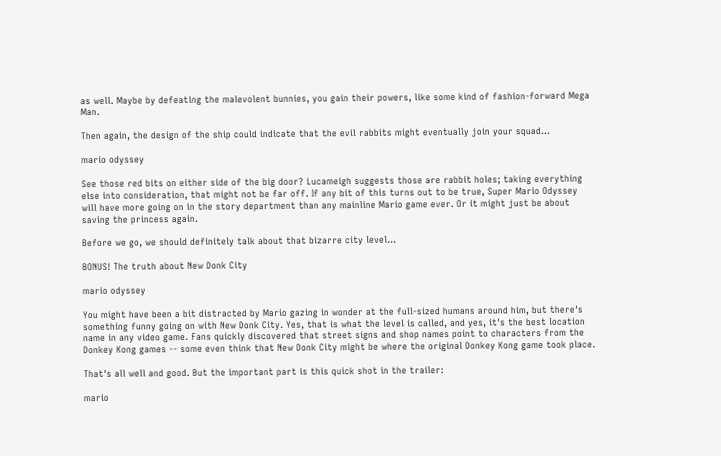as well. Maybe by defeating the malevolent bunnies, you gain their powers, like some kind of fashion-forward Mega Man.

Then again, the design of the ship could indicate that the evil rabbits might eventually join your squad...

mario odyssey

See those red bits on either side of the big door? Lucameigh suggests those are rabbit holes; taking everything else into consideration, that might not be far off. If any bit of this turns out to be true, Super Mario Odyssey will have more going on in the story department than any mainline Mario game ever. Or it might just be about saving the princess again.

Before we go, we should definitely talk about that bizarre city level...

BONUS! The truth about New Donk City

mario odyssey

You might have been a bit distracted by Mario gazing in wonder at the full-sized humans around him, but there's something funny going on with New Donk City. Yes, that is what the level is called, and yes, it's the best location name in any video game. Fans quickly discovered that street signs and shop names point to characters from the Donkey Kong games -- some even think that New Donk City might be where the original Donkey Kong game took place.

That's all well and good. But the important part is this quick shot in the trailer:

mario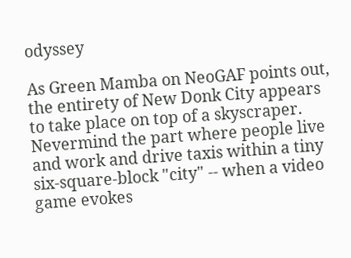odyssey

As Green Mamba on NeoGAF points out, the entirety of New Donk City appears to take place on top of a skyscraper. Nevermind the part where people live and work and drive taxis within a tiny six-square-block "city" -- when a video game evokes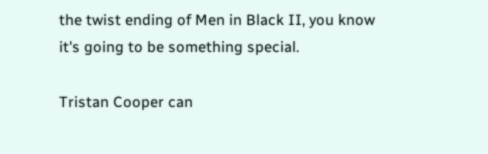the twist ending of Men in Black II, you know it's going to be something special.

Tristan Cooper can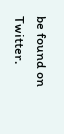be found on Twitter.